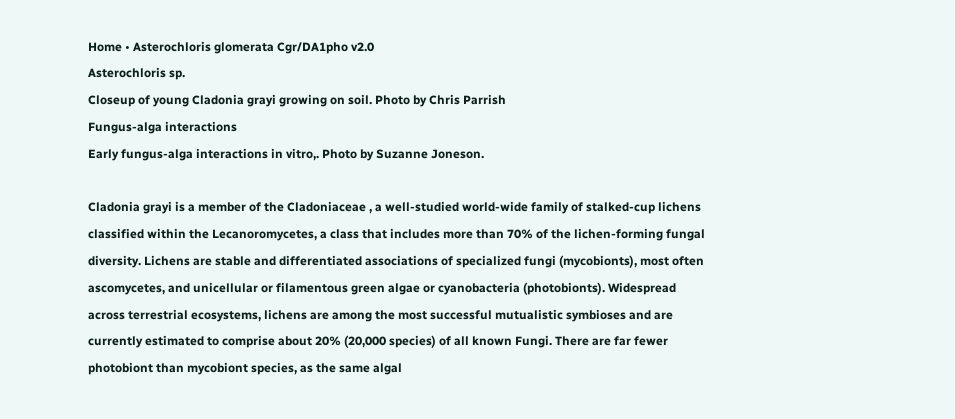Home • Asterochloris glomerata Cgr/DA1pho v2.0
Asterochloris sp.
Closeup of young Cladonia grayi growing on soil. Photo by Chris Parrish
Fungus-alga interactions
Early fungus-alga interactions in vitro,. Photo by Suzanne Joneson.

Cladonia grayi is a member of the Cladoniaceae , a well-studied world-wide family of stalked-cup lichens classified within the Lecanoromycetes, a class that includes more than 70% of the lichen-forming fungal diversity. Lichens are stable and differentiated associations of specialized fungi (mycobionts), most often ascomycetes, and unicellular or filamentous green algae or cyanobacteria (photobionts). Widespread across terrestrial ecosystems, lichens are among the most successful mutualistic symbioses and are currently estimated to comprise about 20% (20,000 species) of all known Fungi. There are far fewer photobiont than mycobiont species, as the same algal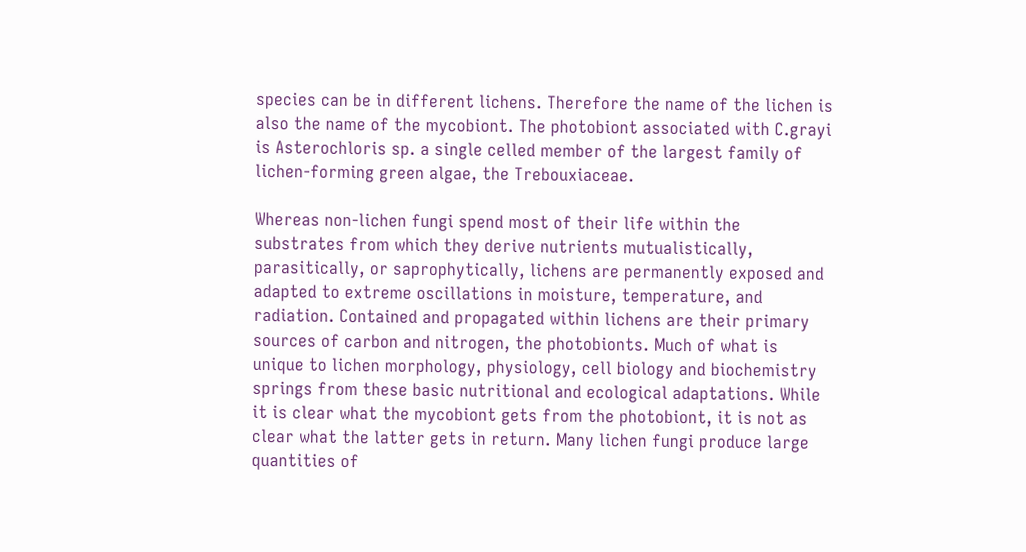species can be in different lichens. Therefore the name of the lichen is also the name of the mycobiont. The photobiont associated with C.grayi is Asterochloris sp. a single celled member of the largest family of lichen-forming green algae, the Trebouxiaceae.

Whereas non-lichen fungi spend most of their life within the substrates from which they derive nutrients mutualistically, parasitically, or saprophytically, lichens are permanently exposed and adapted to extreme oscillations in moisture, temperature, and radiation. Contained and propagated within lichens are their primary sources of carbon and nitrogen, the photobionts. Much of what is unique to lichen morphology, physiology, cell biology and biochemistry springs from these basic nutritional and ecological adaptations. While it is clear what the mycobiont gets from the photobiont, it is not as clear what the latter gets in return. Many lichen fungi produce large quantities of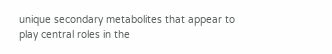unique secondary metabolites that appear to play central roles in the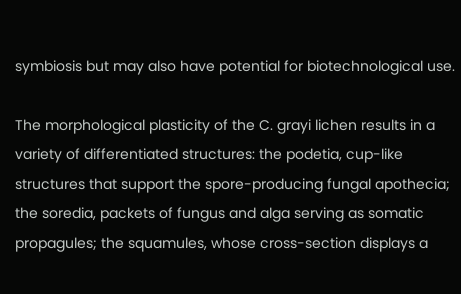symbiosis but may also have potential for biotechnological use.

The morphological plasticity of the C. grayi lichen results in a variety of differentiated structures: the podetia, cup-like structures that support the spore-producing fungal apothecia; the soredia, packets of fungus and alga serving as somatic propagules; the squamules, whose cross-section displays a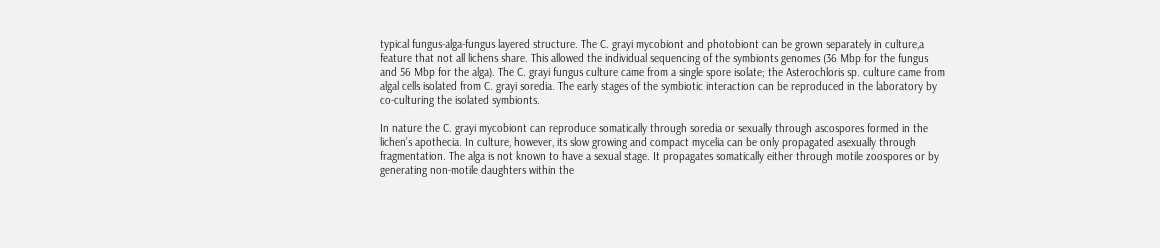typical fungus-alga-fungus layered structure. The C. grayi mycobiont and photobiont can be grown separately in culture,a feature that not all lichens share. This allowed the individual sequencing of the symbionts genomes (36 Mbp for the fungus and 56 Mbp for the alga). The C. grayi fungus culture came from a single spore isolate; the Asterochloris sp. culture came from algal cells isolated from C. grayi soredia. The early stages of the symbiotic interaction can be reproduced in the laboratory by co-culturing the isolated symbionts.

In nature the C. grayi mycobiont can reproduce somatically through soredia or sexually through ascospores formed in the lichen’s apothecia. In culture, however, its slow growing and compact mycelia can be only propagated asexually through fragmentation. The alga is not known to have a sexual stage. It propagates somatically either through motile zoospores or by generating non-motile daughters within the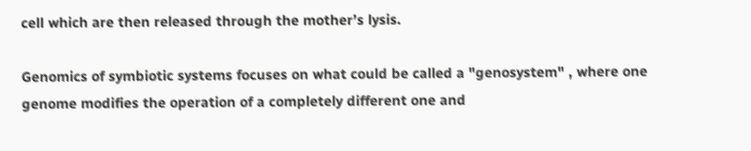cell which are then released through the mother’s lysis.

Genomics of symbiotic systems focuses on what could be called a "genosystem" , where one genome modifies the operation of a completely different one and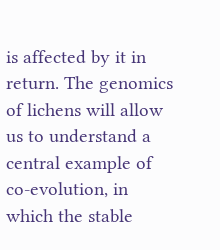is affected by it in return. The genomics of lichens will allow us to understand a central example of co-evolution, in which the stable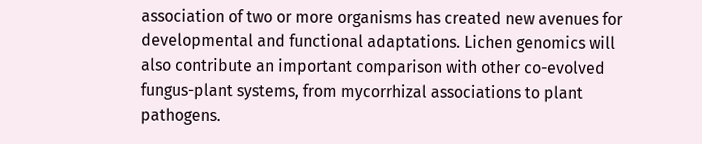association of two or more organisms has created new avenues for developmental and functional adaptations. Lichen genomics will also contribute an important comparison with other co-evolved fungus-plant systems, from mycorrhizal associations to plant pathogens.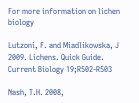For more information on lichen biology

Lutzoni, F. and Miadlikowska, J 2009. Lichens. Quick Guide. Current Biology 19;R502-R503

Nash, T.H. 2008,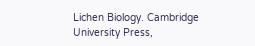Lichen Biology. Cambridge University Press,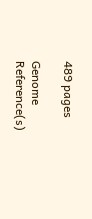489 pages

Genome Reference(s)